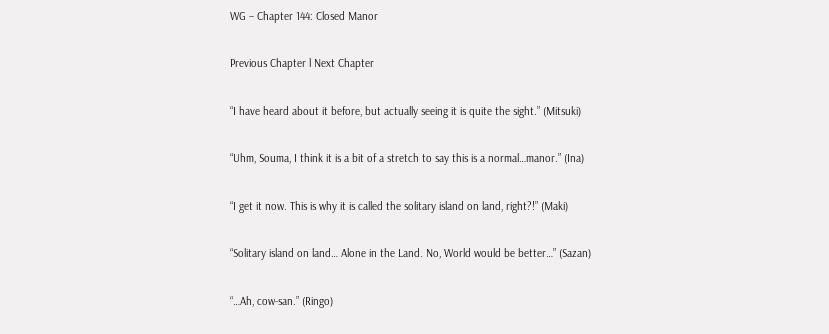WG – Chapter 144: Closed Manor

Previous Chapter l Next Chapter

“I have heard about it before, but actually seeing it is quite the sight.” (Mitsuki)

“Uhm, Souma, I think it is a bit of a stretch to say this is a normal…manor.” (Ina)

“I get it now. This is why it is called the solitary island on land, right?!” (Maki)

“Solitary island on land… Alone in the Land. No, World would be better…” (Sazan)

“…Ah, cow-san.” (Ringo)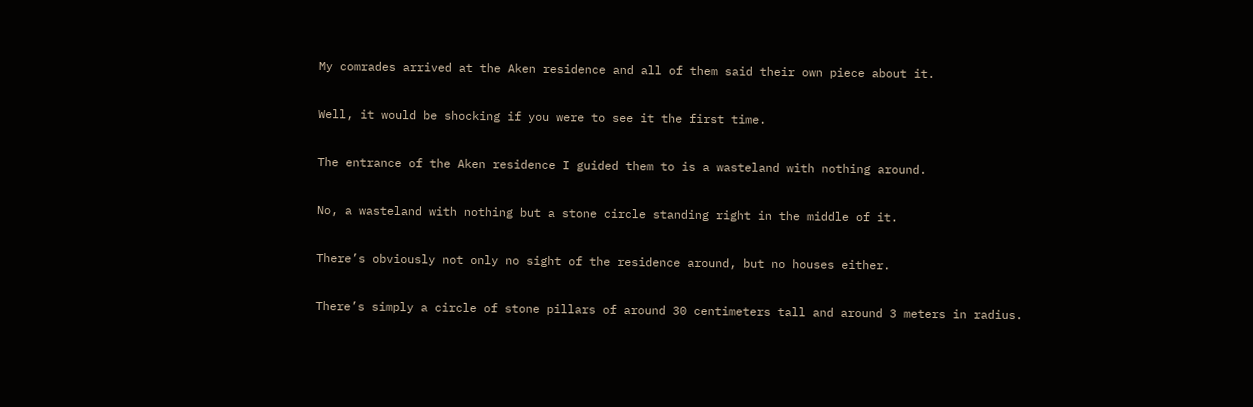My comrades arrived at the Aken residence and all of them said their own piece about it.

Well, it would be shocking if you were to see it the first time.

The entrance of the Aken residence I guided them to is a wasteland with nothing around.

No, a wasteland with nothing but a stone circle standing right in the middle of it.

There’s obviously not only no sight of the residence around, but no houses either.

There’s simply a circle of stone pillars of around 30 centimeters tall and around 3 meters in radius.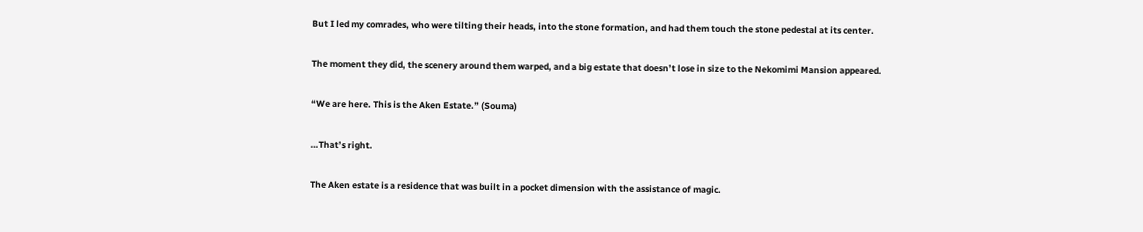But I led my comrades, who were tilting their heads, into the stone formation, and had them touch the stone pedestal at its center.

The moment they did, the scenery around them warped, and a big estate that doesn’t lose in size to the Nekomimi Mansion appeared.

“We are here. This is the Aken Estate.” (Souma)

…That’s right.

The Aken estate is a residence that was built in a pocket dimension with the assistance of magic.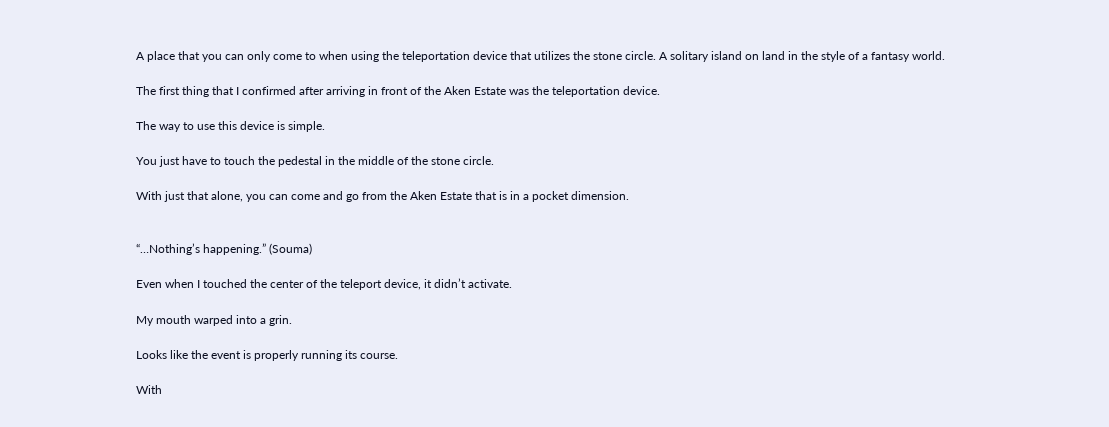A place that you can only come to when using the teleportation device that utilizes the stone circle. A solitary island on land in the style of a fantasy world.

The first thing that I confirmed after arriving in front of the Aken Estate was the teleportation device.

The way to use this device is simple.

You just have to touch the pedestal in the middle of the stone circle.

With just that alone, you can come and go from the Aken Estate that is in a pocket dimension.


“…Nothing’s happening.” (Souma)

Even when I touched the center of the teleport device, it didn’t activate.

My mouth warped into a grin.

Looks like the event is properly running its course.

With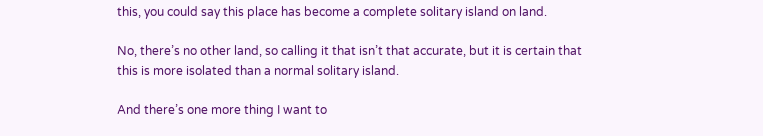this, you could say this place has become a complete solitary island on land.

No, there’s no other land, so calling it that isn’t that accurate, but it is certain that this is more isolated than a normal solitary island.

And there’s one more thing I want to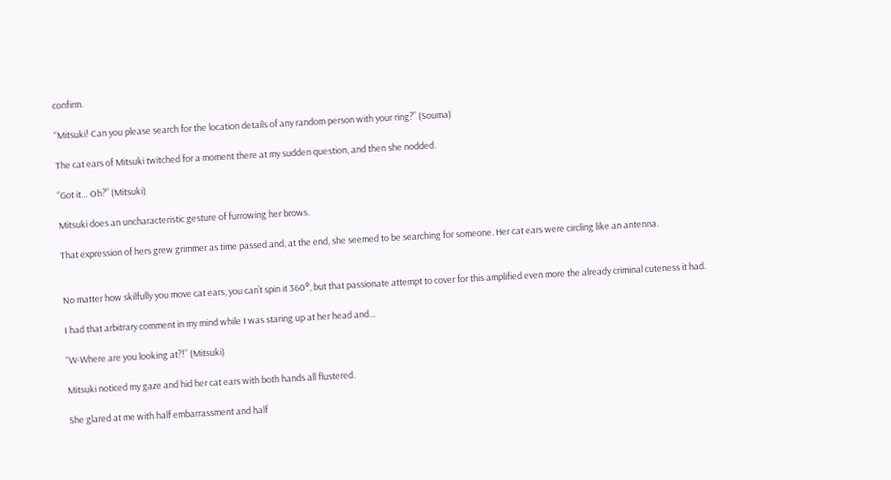confirm.

“Mitsuki! Can you please search for the location details of any random person with your ring?” (Souma)

The cat ears of Mitsuki twitched for a moment there at my sudden question, and then she nodded.

“Got it… Oh?” (Mitsuki)

Mitsuki does an uncharacteristic gesture of furrowing her brows.

That expression of hers grew grimmer as time passed and, at the end, she seemed to be searching for someone. Her cat ears were circling like an antenna.


No matter how skilfully you move cat ears, you can’t spin it 360°, but that passionate attempt to cover for this amplified even more the already criminal cuteness it had.

I had that arbitrary comment in my mind while I was staring up at her head and…

“W-Where are you looking at?!” (Mitsuki)

Mitsuki noticed my gaze and hid her cat ears with both hands all flustered.

She glared at me with half embarrassment and half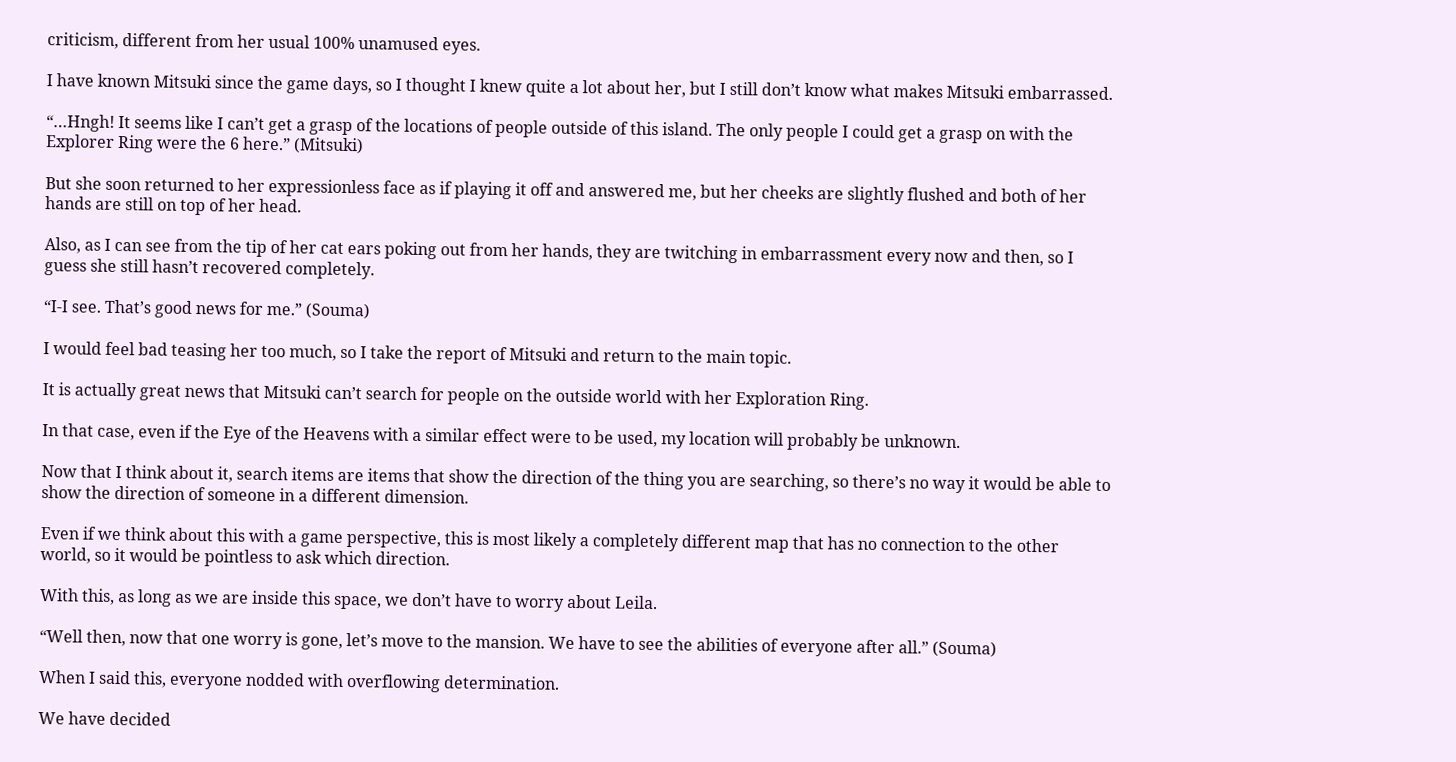criticism, different from her usual 100% unamused eyes.

I have known Mitsuki since the game days, so I thought I knew quite a lot about her, but I still don’t know what makes Mitsuki embarrassed.

“…Hngh! It seems like I can’t get a grasp of the locations of people outside of this island. The only people I could get a grasp on with the Explorer Ring were the 6 here.” (Mitsuki)

But she soon returned to her expressionless face as if playing it off and answered me, but her cheeks are slightly flushed and both of her hands are still on top of her head.

Also, as I can see from the tip of her cat ears poking out from her hands, they are twitching in embarrassment every now and then, so I guess she still hasn’t recovered completely.

“I-I see. That’s good news for me.” (Souma)

I would feel bad teasing her too much, so I take the report of Mitsuki and return to the main topic.

It is actually great news that Mitsuki can’t search for people on the outside world with her Exploration Ring.

In that case, even if the Eye of the Heavens with a similar effect were to be used, my location will probably be unknown.

Now that I think about it, search items are items that show the direction of the thing you are searching, so there’s no way it would be able to show the direction of someone in a different dimension.

Even if we think about this with a game perspective, this is most likely a completely different map that has no connection to the other world, so it would be pointless to ask which direction.

With this, as long as we are inside this space, we don’t have to worry about Leila.

“Well then, now that one worry is gone, let’s move to the mansion. We have to see the abilities of everyone after all.” (Souma)

When I said this, everyone nodded with overflowing determination.

We have decided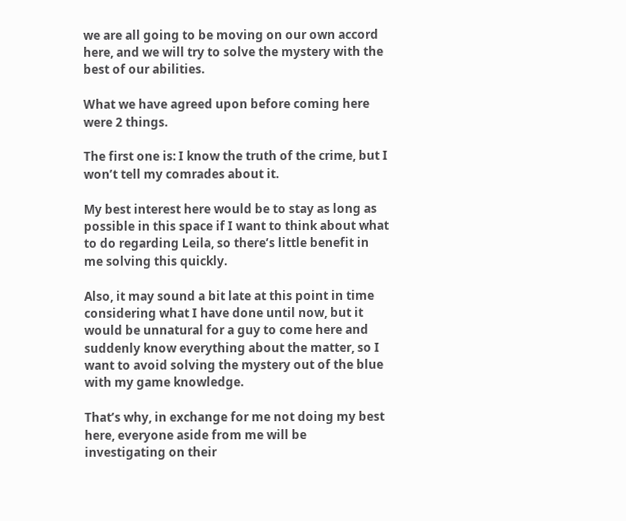we are all going to be moving on our own accord here, and we will try to solve the mystery with the best of our abilities.

What we have agreed upon before coming here were 2 things.

The first one is: I know the truth of the crime, but I won’t tell my comrades about it.

My best interest here would be to stay as long as possible in this space if I want to think about what to do regarding Leila, so there’s little benefit in me solving this quickly.

Also, it may sound a bit late at this point in time considering what I have done until now, but it would be unnatural for a guy to come here and suddenly know everything about the matter, so I want to avoid solving the mystery out of the blue with my game knowledge.

That’s why, in exchange for me not doing my best here, everyone aside from me will be investigating on their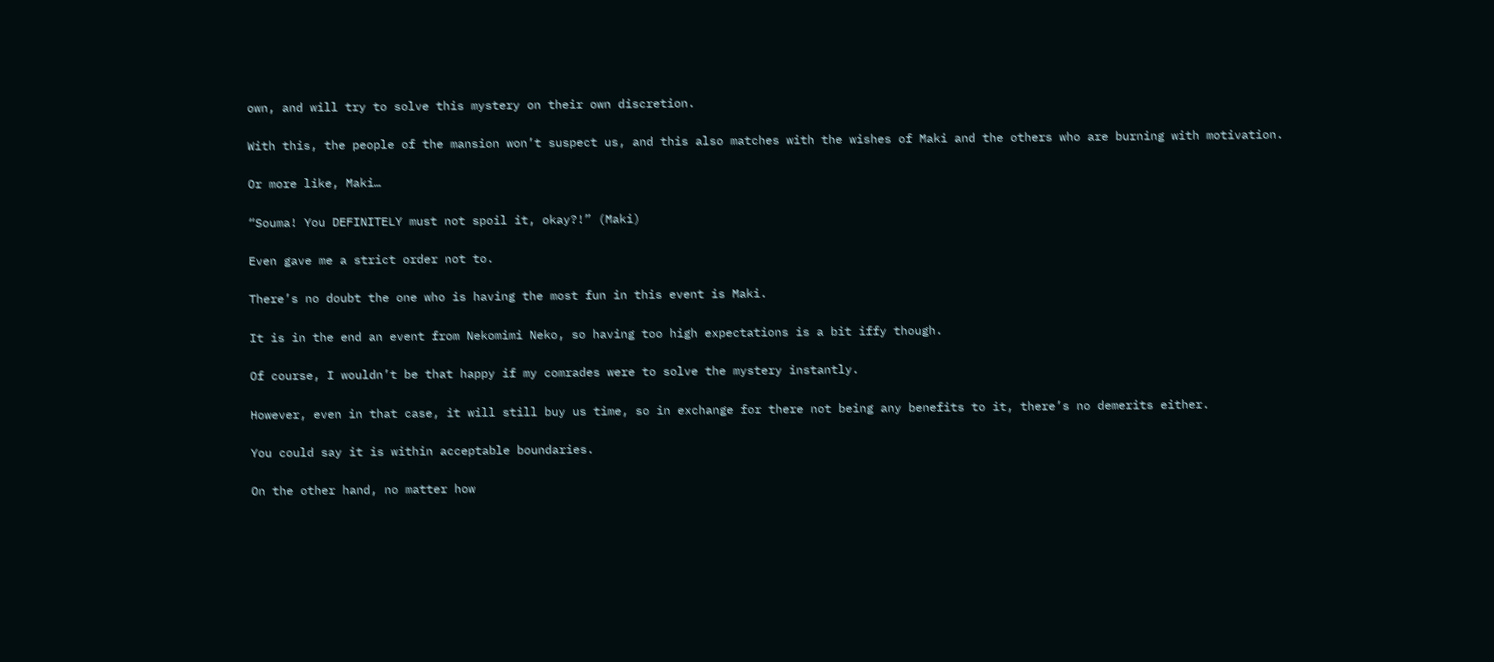own, and will try to solve this mystery on their own discretion.

With this, the people of the mansion won’t suspect us, and this also matches with the wishes of Maki and the others who are burning with motivation.

Or more like, Maki…

“Souma! You DEFINITELY must not spoil it, okay?!” (Maki)

Even gave me a strict order not to.

There’s no doubt the one who is having the most fun in this event is Maki.

It is in the end an event from Nekomimi Neko, so having too high expectations is a bit iffy though.

Of course, I wouldn’t be that happy if my comrades were to solve the mystery instantly.

However, even in that case, it will still buy us time, so in exchange for there not being any benefits to it, there’s no demerits either.

You could say it is within acceptable boundaries.

On the other hand, no matter how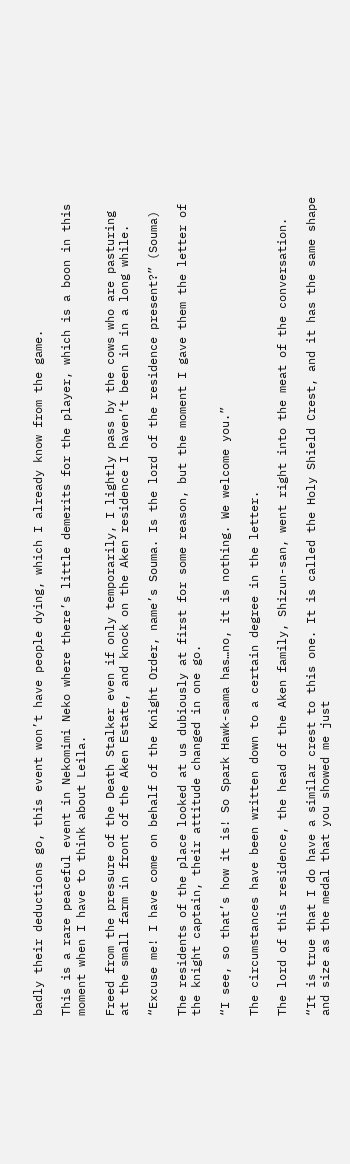badly their deductions go, this event won’t have people dying, which I already know from the game.

This is a rare peaceful event in Nekomimi Neko where there’s little demerits for the player, which is a boon in this moment when I have to think about Leila.

Freed from the pressure of the Death Stalker even if only temporarily, I lightly pass by the cows who are pasturing at the small farm in front of the Aken Estate, and knock on the Aken residence I haven’t been in in a long while.

“Excuse me! I have come on behalf of the Knight Order, name’s Souma. Is the lord of the residence present?” (Souma)

The residents of the place looked at us dubiously at first for some reason, but the moment I gave them the letter of the knight captain, their attitude changed in one go.

“I see, so that’s how it is! So Spark Hawk-sama has…no, it is nothing. We welcome you.”

The circumstances have been written down to a certain degree in the letter.

The lord of this residence, the head of the Aken family, Shizun-san, went right into the meat of the conversation.

“It is true that I do have a similar crest to this one. It is called the Holy Shield Crest, and it has the same shape and size as the medal that you showed me just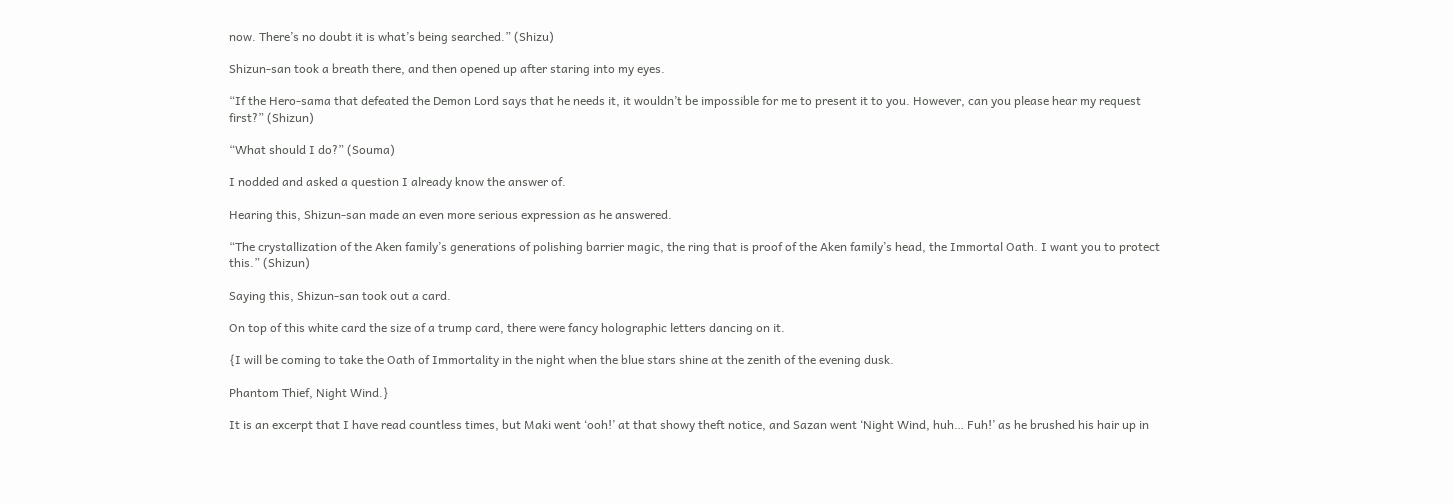now. There’s no doubt it is what’s being searched.” (Shizu)

Shizun-san took a breath there, and then opened up after staring into my eyes.

“If the Hero-sama that defeated the Demon Lord says that he needs it, it wouldn’t be impossible for me to present it to you. However, can you please hear my request first?” (Shizun)

“What should I do?” (Souma)

I nodded and asked a question I already know the answer of.

Hearing this, Shizun-san made an even more serious expression as he answered.

“The crystallization of the Aken family’s generations of polishing barrier magic, the ring that is proof of the Aken family’s head, the Immortal Oath. I want you to protect this.” (Shizun)

Saying this, Shizun-san took out a card.

On top of this white card the size of a trump card, there were fancy holographic letters dancing on it.

{I will be coming to take the Oath of Immortality in the night when the blue stars shine at the zenith of the evening dusk.

Phantom Thief, Night Wind.}

It is an excerpt that I have read countless times, but Maki went ‘ooh!’ at that showy theft notice, and Sazan went ‘Night Wind, huh… Fuh!’ as he brushed his hair up in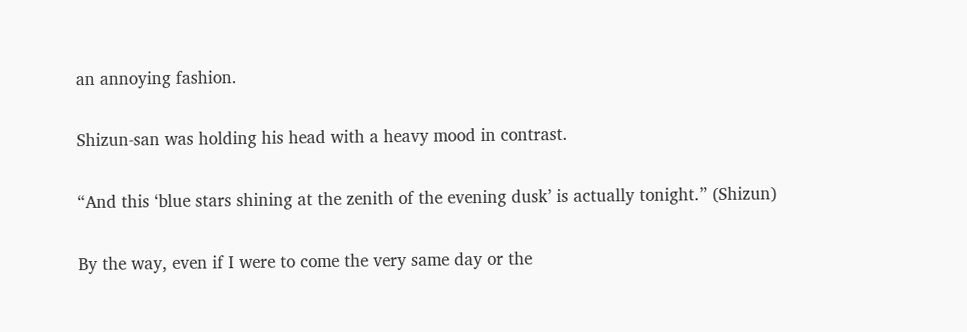an annoying fashion.

Shizun-san was holding his head with a heavy mood in contrast.

“And this ‘blue stars shining at the zenith of the evening dusk’ is actually tonight.” (Shizun)

By the way, even if I were to come the very same day or the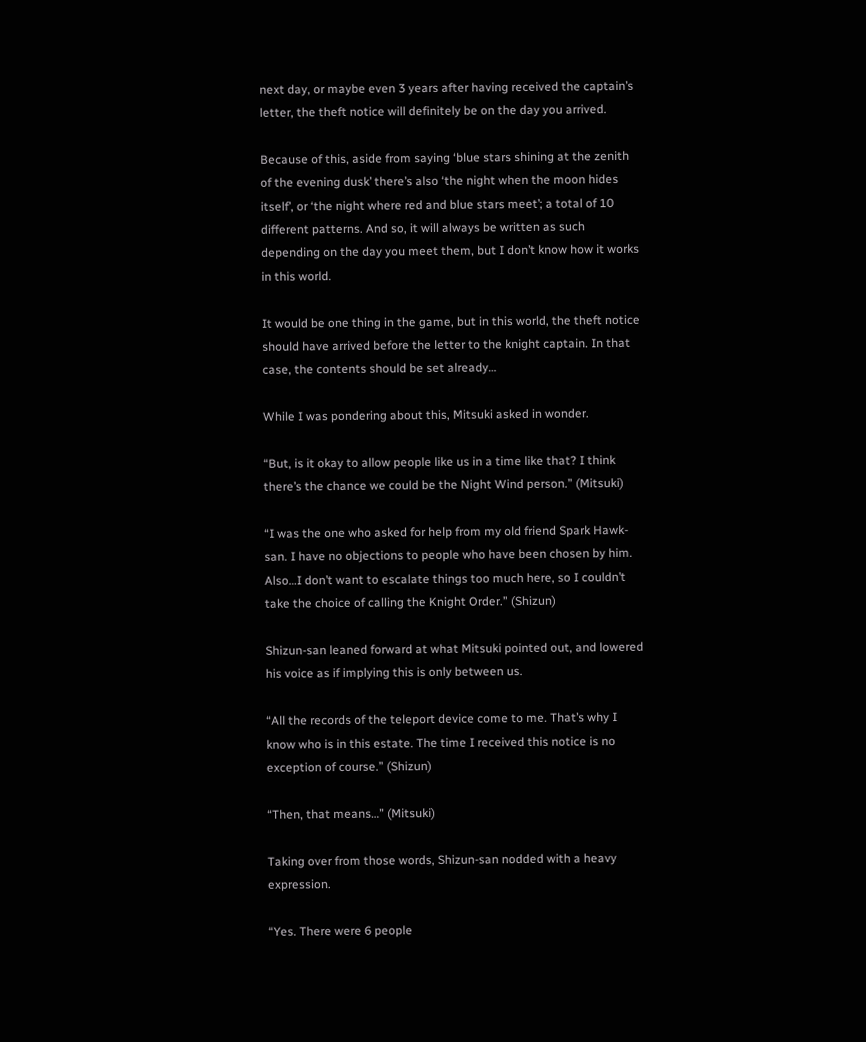next day, or maybe even 3 years after having received the captain’s letter, the theft notice will definitely be on the day you arrived.

Because of this, aside from saying ‘blue stars shining at the zenith of the evening dusk’ there’s also ‘the night when the moon hides itself’, or ‘the night where red and blue stars meet’; a total of 10 different patterns. And so, it will always be written as such depending on the day you meet them, but I don’t know how it works in this world.

It would be one thing in the game, but in this world, the theft notice should have arrived before the letter to the knight captain. In that case, the contents should be set already…

While I was pondering about this, Mitsuki asked in wonder.

“But, is it okay to allow people like us in a time like that? I think there’s the chance we could be the Night Wind person.” (Mitsuki)

“I was the one who asked for help from my old friend Spark Hawk-san. I have no objections to people who have been chosen by him. Also…I don’t want to escalate things too much here, so I couldn’t take the choice of calling the Knight Order.” (Shizun)

Shizun-san leaned forward at what Mitsuki pointed out, and lowered his voice as if implying this is only between us.

“All the records of the teleport device come to me. That’s why I know who is in this estate. The time I received this notice is no exception of course.” (Shizun)

“Then, that means…” (Mitsuki)

Taking over from those words, Shizun-san nodded with a heavy expression.

“Yes. There were 6 people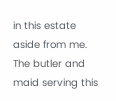in this estate aside from me. The butler and maid serving this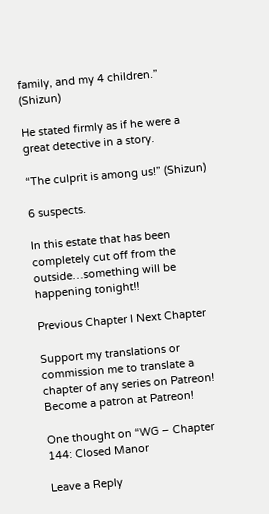family, and my 4 children.” (Shizun)

He stated firmly as if he were a great detective in a story.

“The culprit is among us!” (Shizun)

6 suspects.

In this estate that has been completely cut off from the outside…something will be happening tonight!!

Previous Chapter l Next Chapter

Support my translations or commission me to translate a chapter of any series on Patreon!
Become a patron at Patreon!

One thought on “WG – Chapter 144: Closed Manor

Leave a Reply